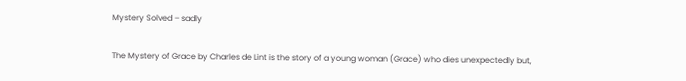Mystery Solved – sadly

The Mystery of Grace by Charles de Lint is the story of a young woman (Grace) who dies unexpectedly but,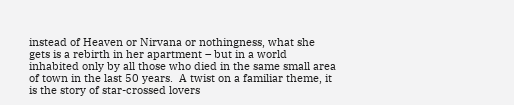instead of Heaven or Nirvana or nothingness, what she gets is a rebirth in her apartment – but in a world inhabited only by all those who died in the same small area of town in the last 50 years.  A twist on a familiar theme, it is the story of star-crossed lovers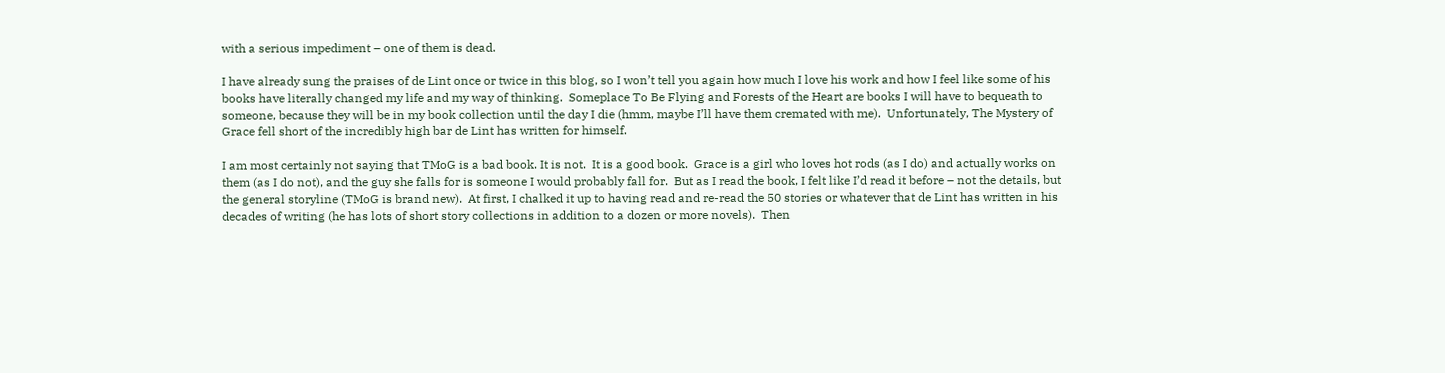with a serious impediment – one of them is dead.

I have already sung the praises of de Lint once or twice in this blog, so I won’t tell you again how much I love his work and how I feel like some of his books have literally changed my life and my way of thinking.  Someplace To Be Flying and Forests of the Heart are books I will have to bequeath to someone, because they will be in my book collection until the day I die (hmm, maybe I’ll have them cremated with me).  Unfortunately, The Mystery of Grace fell short of the incredibly high bar de Lint has written for himself.

I am most certainly not saying that TMoG is a bad book. It is not.  It is a good book.  Grace is a girl who loves hot rods (as I do) and actually works on them (as I do not), and the guy she falls for is someone I would probably fall for.  But as I read the book, I felt like I’d read it before – not the details, but the general storyline (TMoG is brand new).  At first, I chalked it up to having read and re-read the 50 stories or whatever that de Lint has written in his decades of writing (he has lots of short story collections in addition to a dozen or more novels).  Then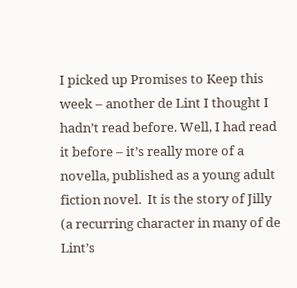I picked up Promises to Keep this week – another de Lint I thought I hadn’t read before. Well, I had read it before – it’s really more of a novella, published as a young adult fiction novel.  It is the story of Jilly (a recurring character in many of de Lint’s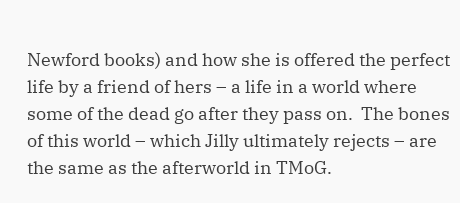Newford books) and how she is offered the perfect life by a friend of hers – a life in a world where some of the dead go after they pass on.  The bones of this world – which Jilly ultimately rejects – are the same as the afterworld in TMoG.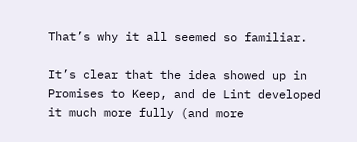That’s why it all seemed so familiar.

It’s clear that the idea showed up in Promises to Keep, and de Lint developed it much more fully (and more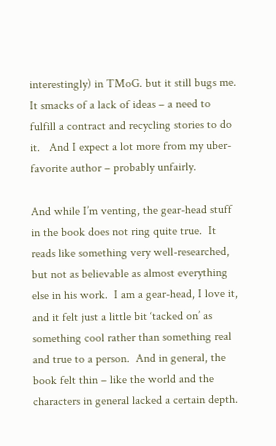interestingly) in TMoG. but it still bugs me.  It smacks of a lack of ideas – a need to fulfill a contract and recycling stories to do it.   And I expect a lot more from my uber-favorite author – probably unfairly.

And while I’m venting, the gear-head stuff in the book does not ring quite true.  It reads like something very well-researched, but not as believable as almost everything else in his work.  I am a gear-head, I love it, and it felt just a little bit ‘tacked on’ as something cool rather than something real and true to a person.  And in general, the book felt thin – like the world and the characters in general lacked a certain depth.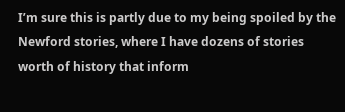I’m sure this is partly due to my being spoiled by the Newford stories, where I have dozens of stories worth of history that inform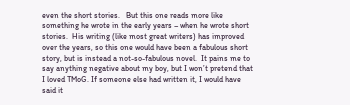even the short stories.   But this one reads more like something he wrote in the early years – when he wrote short stories.  His writing (like most great writers) has improved over the years, so this one would have been a fabulous short story, but is instead a not-so-fabulous novel.  It pains me to say anything negative about my boy, but I won’t pretend that I loved TMoG. If someone else had written it, I would have said it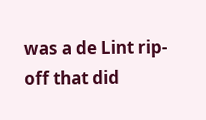was a de Lint rip-off that did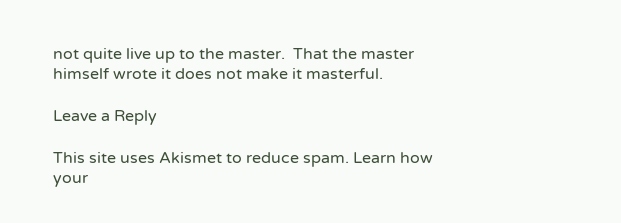not quite live up to the master.  That the master himself wrote it does not make it masterful.

Leave a Reply

This site uses Akismet to reduce spam. Learn how your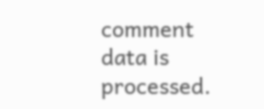comment data is processed.